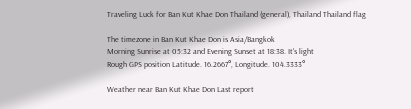Traveling Luck for Ban Kut Khae Don Thailand (general), Thailand Thailand flag

The timezone in Ban Kut Khae Don is Asia/Bangkok
Morning Sunrise at 05:32 and Evening Sunset at 18:38. It's light
Rough GPS position Latitude. 16.2667°, Longitude. 104.3333°

Weather near Ban Kut Khae Don Last report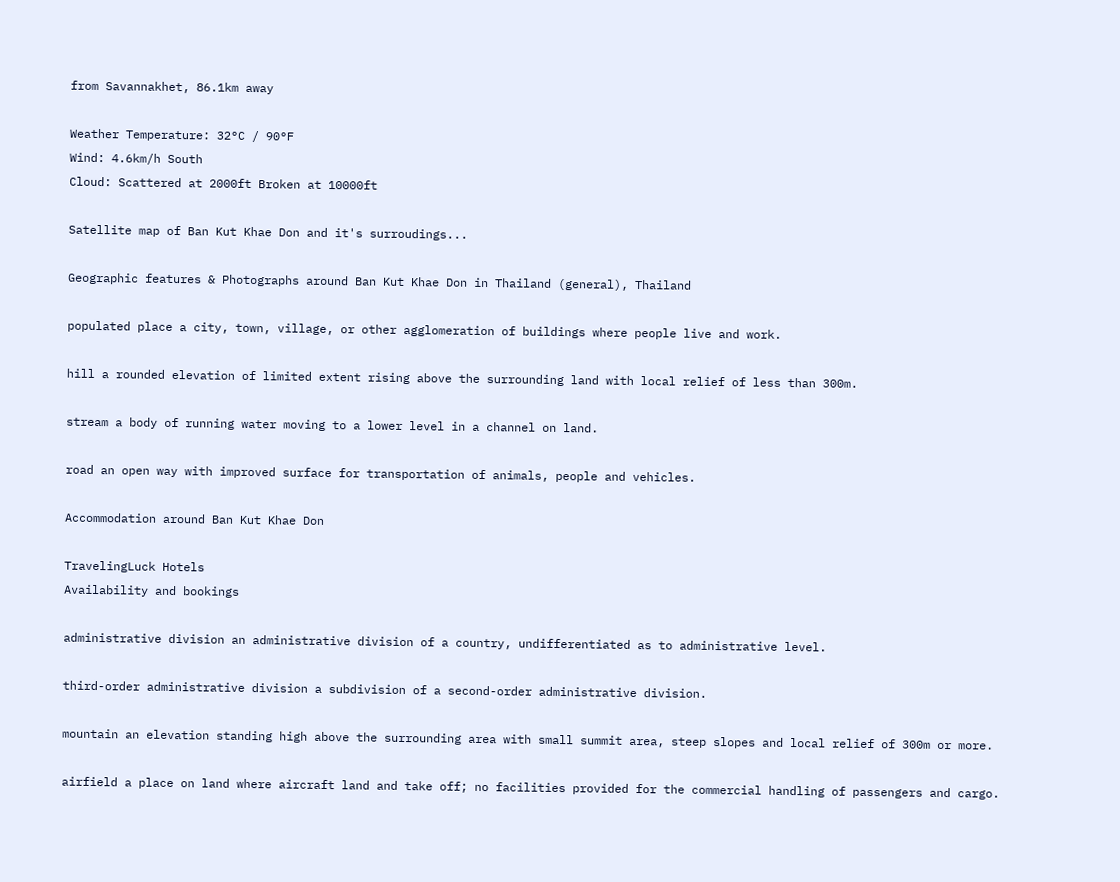from Savannakhet, 86.1km away

Weather Temperature: 32°C / 90°F
Wind: 4.6km/h South
Cloud: Scattered at 2000ft Broken at 10000ft

Satellite map of Ban Kut Khae Don and it's surroudings...

Geographic features & Photographs around Ban Kut Khae Don in Thailand (general), Thailand

populated place a city, town, village, or other agglomeration of buildings where people live and work.

hill a rounded elevation of limited extent rising above the surrounding land with local relief of less than 300m.

stream a body of running water moving to a lower level in a channel on land.

road an open way with improved surface for transportation of animals, people and vehicles.

Accommodation around Ban Kut Khae Don

TravelingLuck Hotels
Availability and bookings

administrative division an administrative division of a country, undifferentiated as to administrative level.

third-order administrative division a subdivision of a second-order administrative division.

mountain an elevation standing high above the surrounding area with small summit area, steep slopes and local relief of 300m or more.

airfield a place on land where aircraft land and take off; no facilities provided for the commercial handling of passengers and cargo.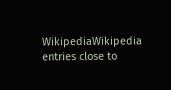WikipediaWikipedia entries close to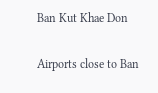Ban Kut Khae Don

Airports close to Ban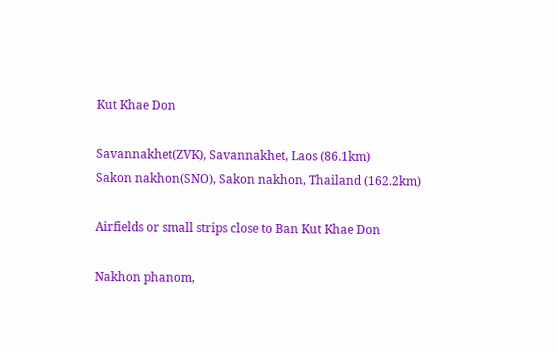Kut Khae Don

Savannakhet(ZVK), Savannakhet, Laos (86.1km)
Sakon nakhon(SNO), Sakon nakhon, Thailand (162.2km)

Airfields or small strips close to Ban Kut Khae Don

Nakhon phanom,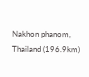Nakhon phanom, Thailand (196.9km)